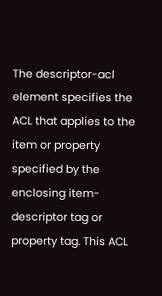The descriptor-acl element specifies the ACL that applies to the item or property specified by the enclosing item-descriptor tag or property tag. This ACL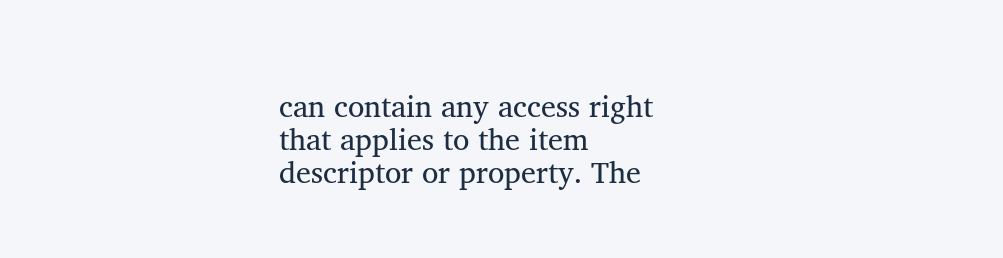can contain any access right that applies to the item descriptor or property. The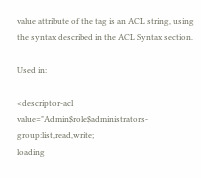value attribute of the tag is an ACL string, using the syntax described in the ACL Syntax section.

Used in:

<descriptor-acl value="Admin$role$administrators-group:list,read,write;
loading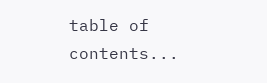table of contents...